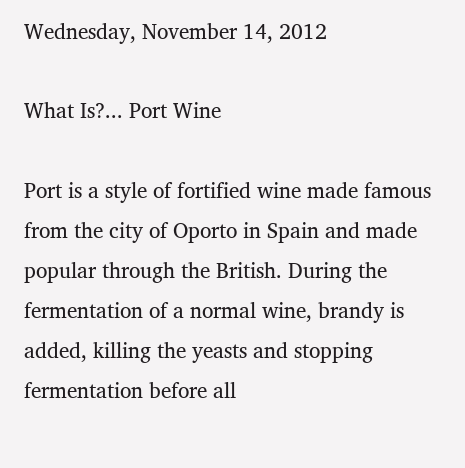Wednesday, November 14, 2012

What Is?... Port Wine

Port is a style of fortified wine made famous from the city of Oporto in Spain and made popular through the British. During the fermentation of a normal wine, brandy is added, killing the yeasts and stopping fermentation before all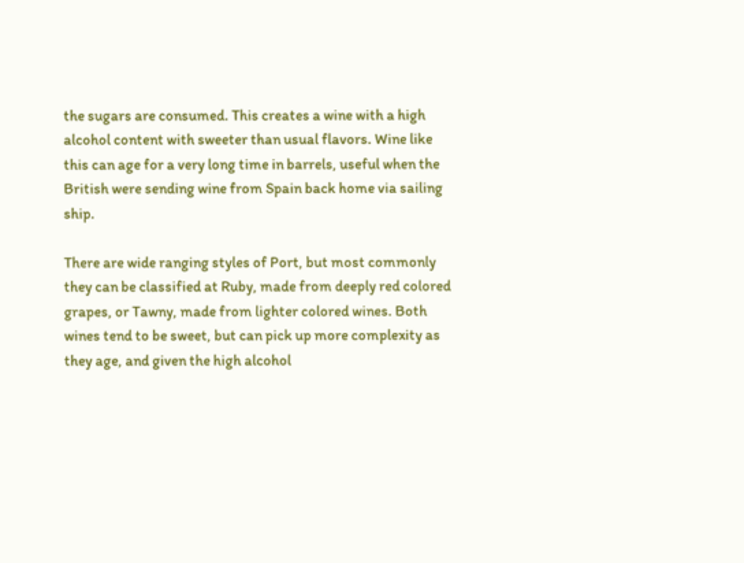the sugars are consumed. This creates a wine with a high alcohol content with sweeter than usual flavors. Wine like this can age for a very long time in barrels, useful when the British were sending wine from Spain back home via sailing ship.

There are wide ranging styles of Port, but most commonly they can be classified at Ruby, made from deeply red colored grapes, or Tawny, made from lighter colored wines. Both wines tend to be sweet, but can pick up more complexity as they age, and given the high alcohol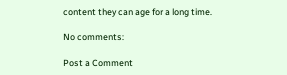content they can age for a long time.

No comments:

Post a Comment